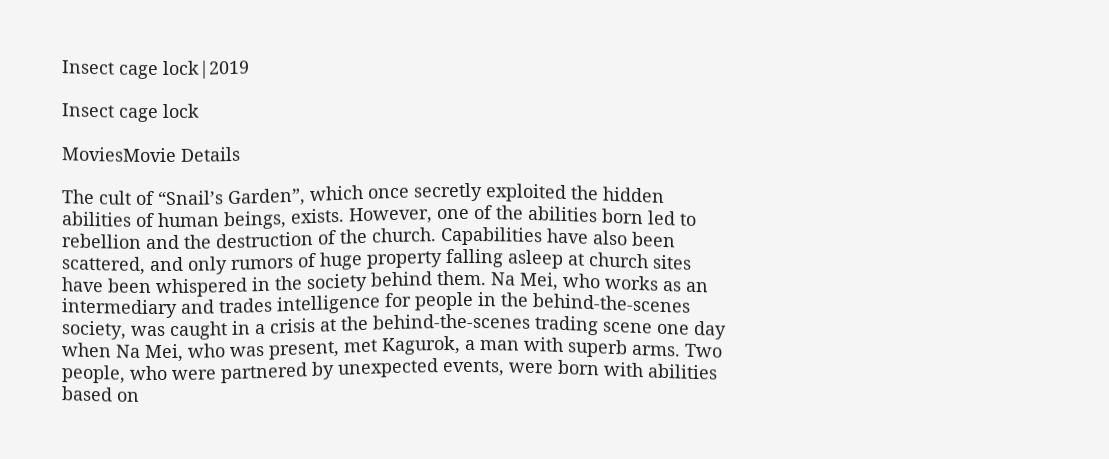Insect cage lock|2019

Insect cage lock

MoviesMovie Details

The cult of “Snail’s Garden”, which once secretly exploited the hidden abilities of human beings, exists. However, one of the abilities born led to rebellion and the destruction of the church. Capabilities have also been scattered, and only rumors of huge property falling asleep at church sites have been whispered in the society behind them. Na Mei, who works as an intermediary and trades intelligence for people in the behind-the-scenes society, was caught in a crisis at the behind-the-scenes trading scene one day when Na Mei, who was present, met Kagurok, a man with superb arms. Two people, who were partnered by unexpected events, were born with abilities based on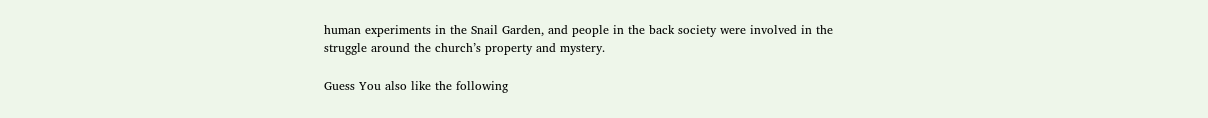human experiments in the Snail Garden, and people in the back society were involved in the struggle around the church’s property and mystery.

Guess You also like the following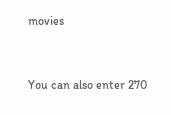movies


You can also enter 270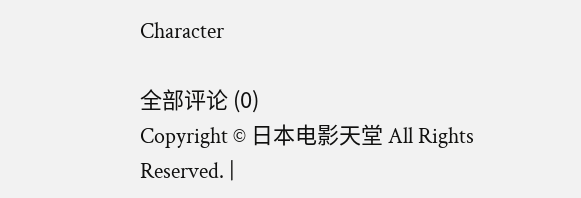Character

全部评论 (0)
Copyright © 日本电影天堂 All Rights Reserved. |